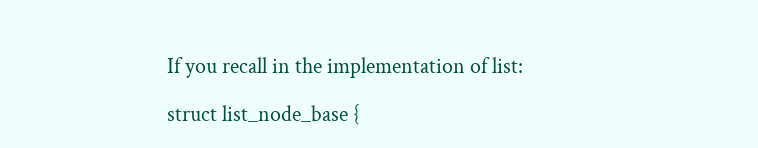If you recall in the implementation of list:

struct list_node_base {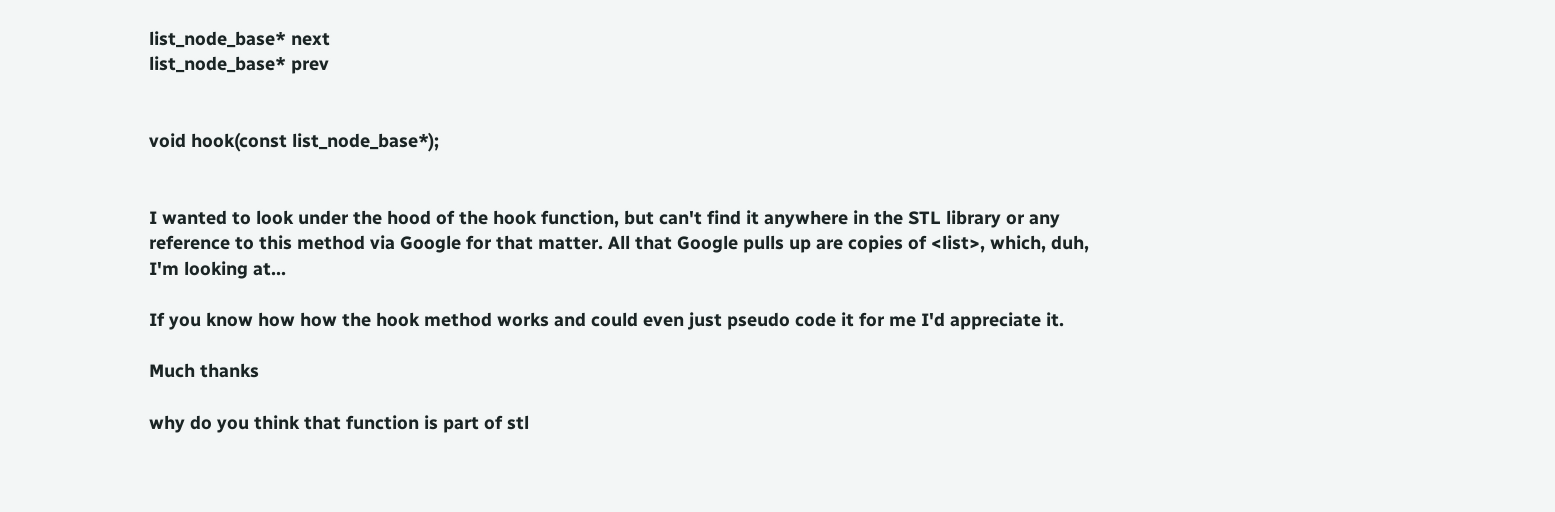list_node_base* next
list_node_base* prev


void hook(const list_node_base*);


I wanted to look under the hood of the hook function, but can't find it anywhere in the STL library or any reference to this method via Google for that matter. All that Google pulls up are copies of <list>, which, duh, I'm looking at...

If you know how how the hook method works and could even just pseudo code it for me I'd appreciate it.

Much thanks

why do you think that function is part of stl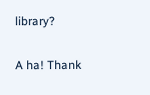library?

A ha! Thank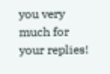you very much for your replies!